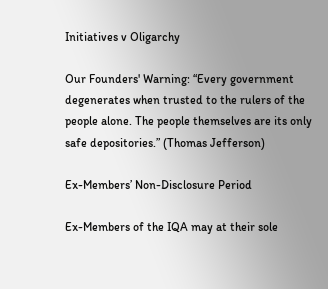Initiatives v Oligarchy

Our Founders' Warning: “Every government degenerates when trusted to the rulers of the people alone. The people themselves are its only safe depositories.” (Thomas Jefferson)

Ex-Members’ Non-Disclosure Period

Ex-Members of the IQA may at their sole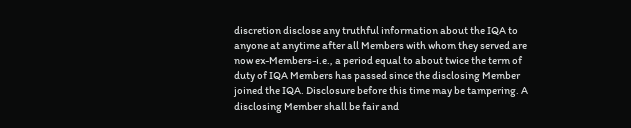discretion disclose any truthful information about the IQA to anyone at anytime after all Members with whom they served are now ex-Members-i.e., a period equal to about twice the term of duty of IQA Members has passed since the disclosing Member joined the IQA. Disclosure before this time may be tampering. A disclosing Member shall be fair and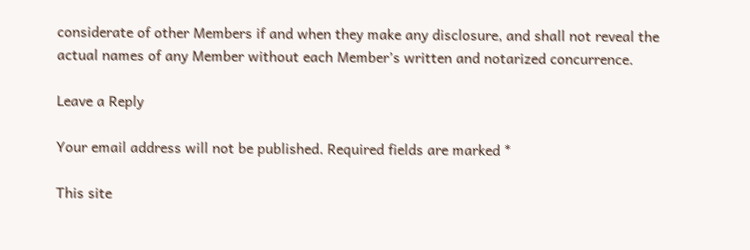considerate of other Members if and when they make any disclosure, and shall not reveal the actual names of any Member without each Member’s written and notarized concurrence.

Leave a Reply

Your email address will not be published. Required fields are marked *

This site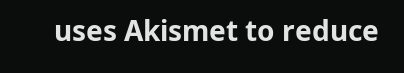uses Akismet to reduce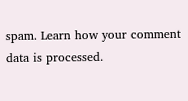spam. Learn how your comment data is processed.